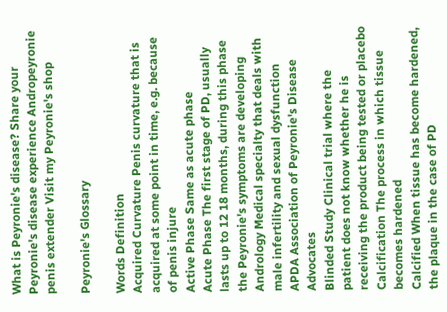What is Peyronie's disease? Share your Peyronie's disease experience Andropeyronie penis extender Visit my Peyronie's shop

Peyronie's Glossary

Words Definition
Acquired Curvature Penis curvature that is acquired at some point in time, e.g. because of penis injure
Active Phase Same as acute phase
Acute Phase The first stage of PD, usually lasts up to 12 18 months, during this phase the Peyronie's symptoms are developing
Andrology Medical specialty that deals with male infertility and sexual dysfunction
APDA Association of Peyronie's Disease Advocates
Blinded Study Clinical trial where the patient does not know whether he is receiving the product being tested or placebo
Calcification The process in which tissue becomes hardened
Calcified When tissue has become hardened, the plaque in the case of PD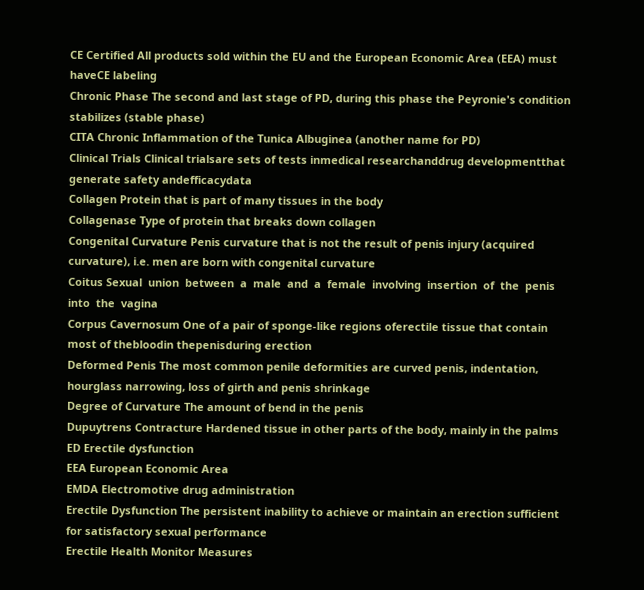CE Certified All products sold within the EU and the European Economic Area (EEA) must haveCE labeling
Chronic Phase The second and last stage of PD, during this phase the Peyronie's condition stabilizes (stable phase)
CITA Chronic Inflammation of the Tunica Albuginea (another name for PD)
Clinical Trials Clinical trialsare sets of tests inmedical researchanddrug developmentthat generate safety andefficacydata
Collagen Protein that is part of many tissues in the body
Collagenase Type of protein that breaks down collagen
Congenital Curvature Penis curvature that is not the result of penis injury (acquired curvature), i.e. men are born with congenital curvature
Coitus Sexual  union  between  a  male  and  a  female  involving  insertion  of  the  penis  into  the  vagina
Corpus Cavernosum One of a pair of sponge-like regions oferectile tissue that contain most of thebloodin thepenisduring erection
Deformed Penis The most common penile deformities are curved penis, indentation, hourglass narrowing, loss of girth and penis shrinkage
Degree of Curvature The amount of bend in the penis
Dupuytrens Contracture Hardened tissue in other parts of the body, mainly in the palms
ED Erectile dysfunction
EEA European Economic Area
EMDA Electromotive drug administration
Erectile Dysfunction The persistent inability to achieve or maintain an erection sufficient for satisfactory sexual performance
Erectile Health Monitor Measures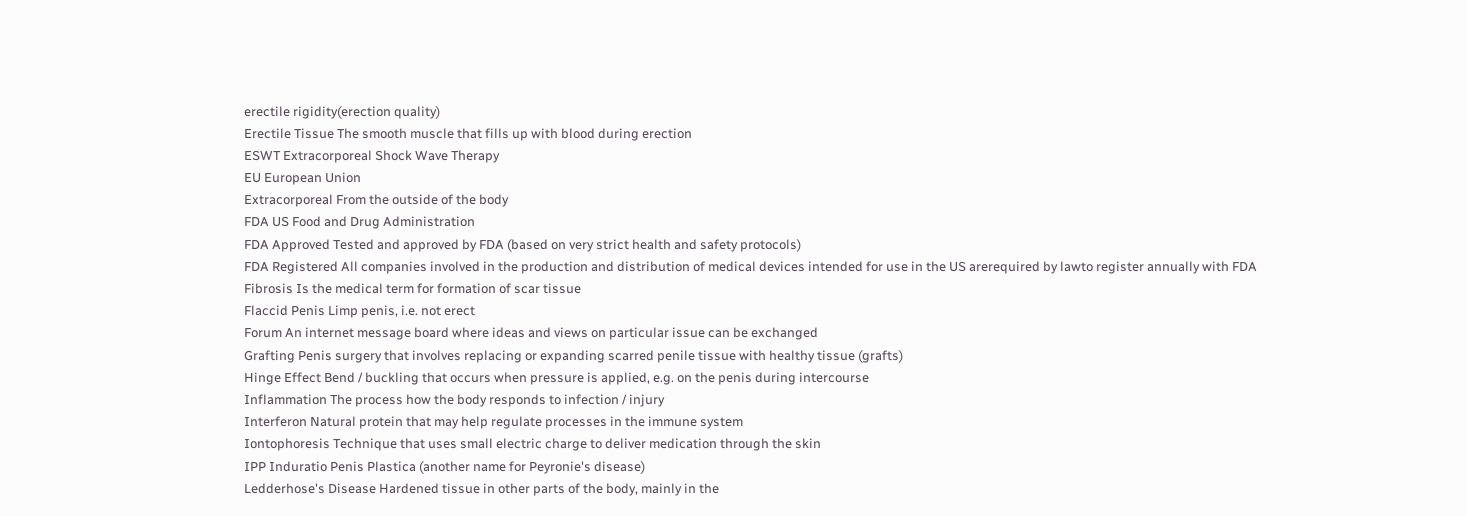erectile rigidity(erection quality)
Erectile Tissue The smooth muscle that fills up with blood during erection
ESWT Extracorporeal Shock Wave Therapy
EU European Union
Extracorporeal From the outside of the body
FDA US Food and Drug Administration
FDA Approved Tested and approved by FDA (based on very strict health and safety protocols)
FDA Registered All companies involved in the production and distribution of medical devices intended for use in the US arerequired by lawto register annually with FDA
Fibrosis Is the medical term for formation of scar tissue
Flaccid Penis Limp penis, i.e. not erect
Forum An internet message board where ideas and views on particular issue can be exchanged
Grafting Penis surgery that involves replacing or expanding scarred penile tissue with healthy tissue (grafts)
Hinge Effect Bend / buckling that occurs when pressure is applied, e.g. on the penis during intercourse
Inflammation The process how the body responds to infection / injury
Interferon Natural protein that may help regulate processes in the immune system
Iontophoresis Technique that uses small electric charge to deliver medication through the skin
IPP Induratio Penis Plastica (another name for Peyronie's disease)
Ledderhose's Disease Hardened tissue in other parts of the body, mainly in the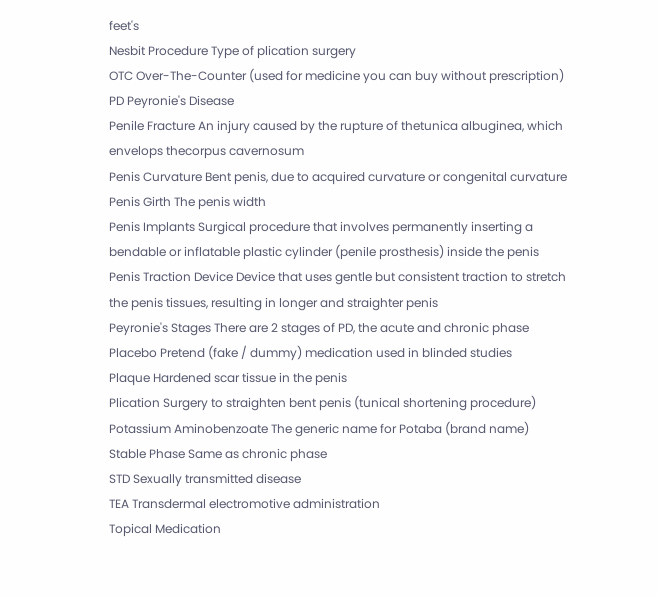feet's
Nesbit Procedure Type of plication surgery
OTC Over-The-Counter (used for medicine you can buy without prescription)
PD Peyronie's Disease
Penile Fracture An injury caused by the rupture of thetunica albuginea, which envelops thecorpus cavernosum
Penis Curvature Bent penis, due to acquired curvature or congenital curvature
Penis Girth The penis width
Penis Implants Surgical procedure that involves permanently inserting a bendable or inflatable plastic cylinder (penile prosthesis) inside the penis
Penis Traction Device Device that uses gentle but consistent traction to stretch the penis tissues, resulting in longer and straighter penis
Peyronie's Stages There are 2 stages of PD, the acute and chronic phase
Placebo Pretend (fake / dummy) medication used in blinded studies
Plaque Hardened scar tissue in the penis
Plication Surgery to straighten bent penis (tunical shortening procedure)
Potassium Aminobenzoate The generic name for Potaba (brand name)
Stable Phase Same as chronic phase
STD Sexually transmitted disease
TEA Transdermal electromotive administration
Topical Medication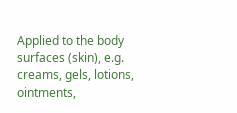Applied to the body surfaces (skin), e.g. creams, gels, lotions, ointments,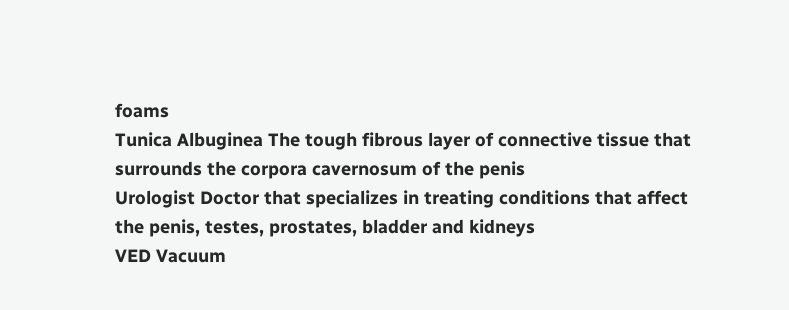foams
Tunica Albuginea The tough fibrous layer of connective tissue that surrounds the corpora cavernosum of the penis
Urologist Doctor that specializes in treating conditions that affect the penis, testes, prostates, bladder and kidneys
VED Vacuum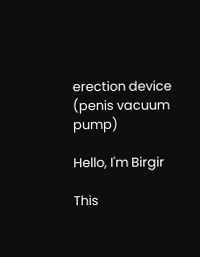erection device (penis vacuum pump)

Hello, I'm Birgir

This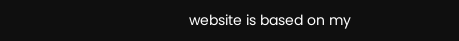website is based on my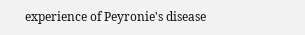experience of Peyronie's disease